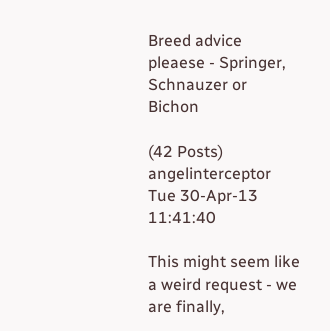Breed advice pleaese - Springer, Schnauzer or Bichon

(42 Posts)
angelinterceptor Tue 30-Apr-13 11:41:40

This might seem like a weird request - we are finally,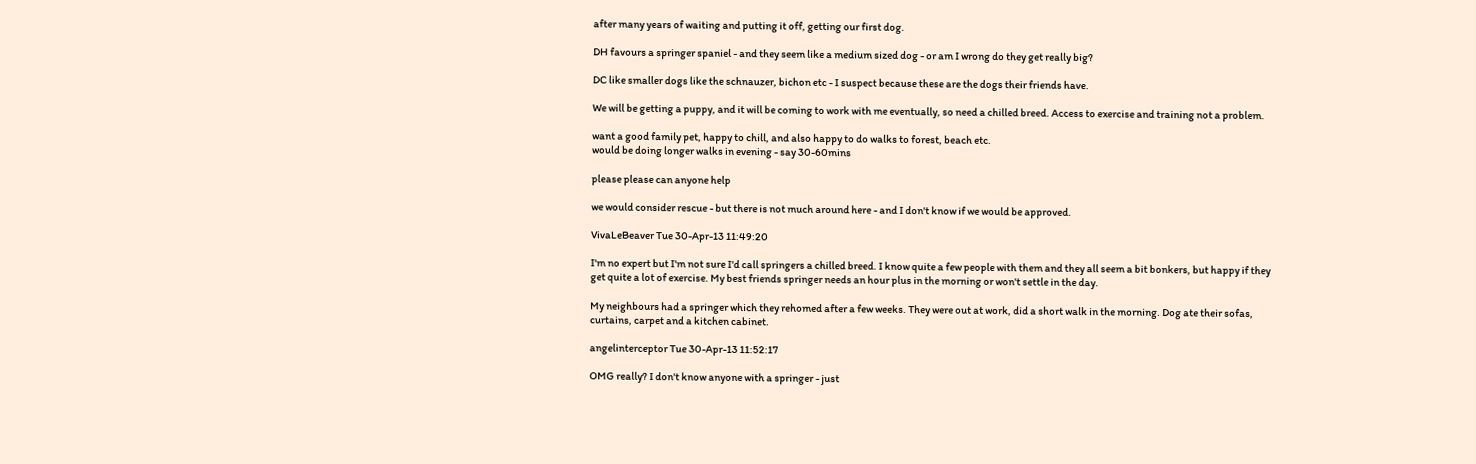after many years of waiting and putting it off, getting our first dog.

DH favours a springer spaniel - and they seem like a medium sized dog - or am I wrong do they get really big?

DC like smaller dogs like the schnauzer, bichon etc - I suspect because these are the dogs their friends have.

We will be getting a puppy, and it will be coming to work with me eventually, so need a chilled breed. Access to exercise and training not a problem.

want a good family pet, happy to chill, and also happy to do walks to forest, beach etc.
would be doing longer walks in evening - say 30-60mins

please please can anyone help

we would consider rescue - but there is not much around here - and I don't know if we would be approved.

VivaLeBeaver Tue 30-Apr-13 11:49:20

I'm no expert but I'm not sure I'd call springers a chilled breed. I know quite a few people with them and they all seem a bit bonkers, but happy if they get quite a lot of exercise. My best friends springer needs an hour plus in the morning or won't settle in the day.

My neighbours had a springer which they rehomed after a few weeks. They were out at work, did a short walk in the morning. Dog ate their sofas, curtains, carpet and a kitchen cabinet.

angelinterceptor Tue 30-Apr-13 11:52:17

OMG really? I don't know anyone with a springer - just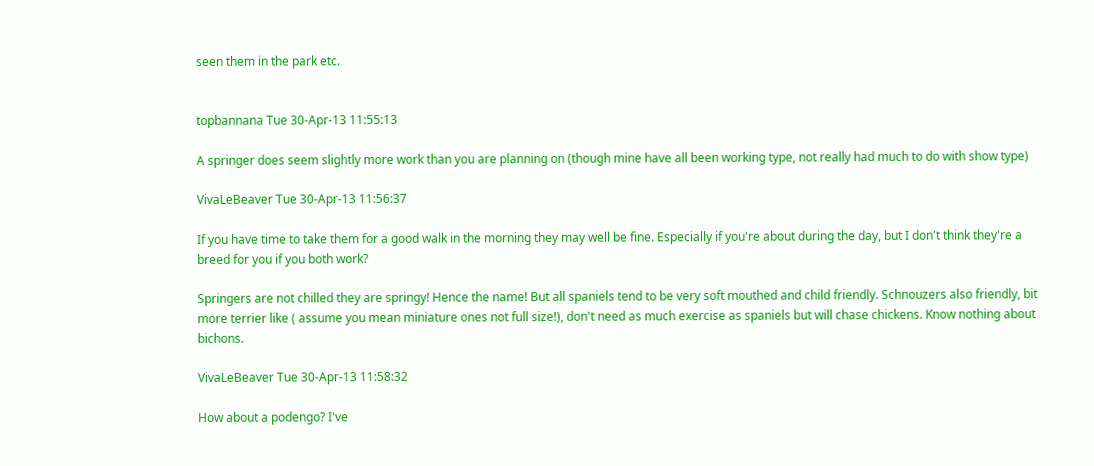seen them in the park etc.


topbannana Tue 30-Apr-13 11:55:13

A springer does seem slightly more work than you are planning on (though mine have all been working type, not really had much to do with show type)

VivaLeBeaver Tue 30-Apr-13 11:56:37

If you have time to take them for a good walk in the morning they may well be fine. Especially if you're about during the day, but I don't think they're a breed for you if you both work?

Springers are not chilled they are springy! Hence the name! But all spaniels tend to be very soft mouthed and child friendly. Schnouzers also friendly, bit more terrier like ( assume you mean miniature ones not full size!), don't need as much exercise as spaniels but will chase chickens. Know nothing about bichons.

VivaLeBeaver Tue 30-Apr-13 11:58:32

How about a podengo? I've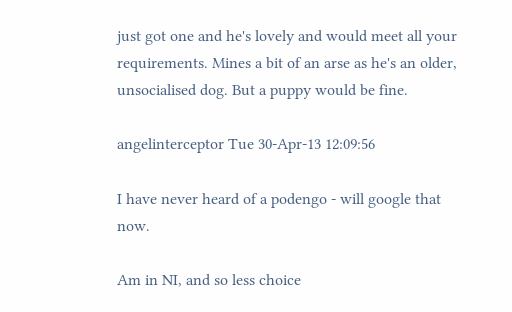just got one and he's lovely and would meet all your requirements. Mines a bit of an arse as he's an older, unsocialised dog. But a puppy would be fine.

angelinterceptor Tue 30-Apr-13 12:09:56

I have never heard of a podengo - will google that now.

Am in NI, and so less choice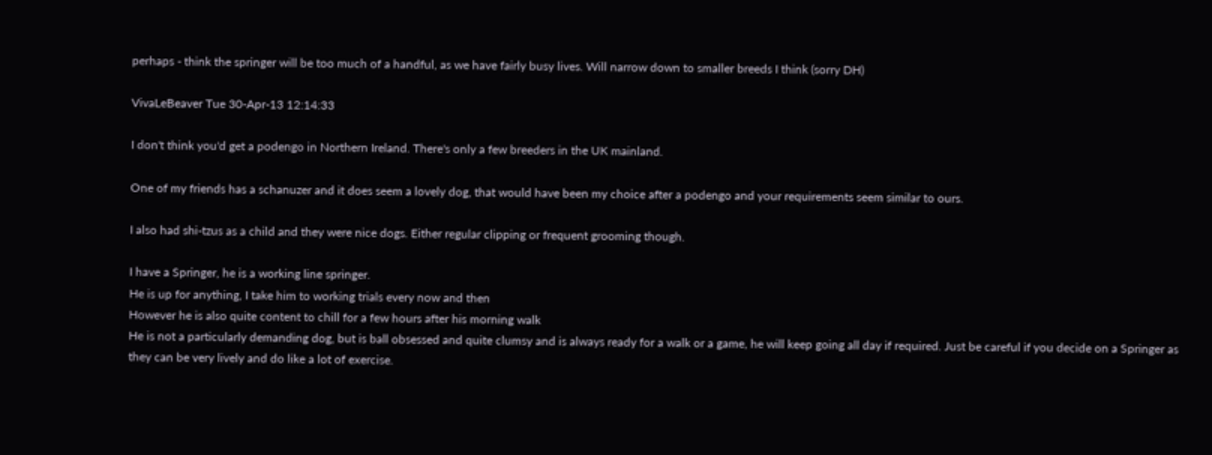perhaps - think the springer will be too much of a handful, as we have fairly busy lives. Will narrow down to smaller breeds I think (sorry DH)

VivaLeBeaver Tue 30-Apr-13 12:14:33

I don't think you'd get a podengo in Northern Ireland. There's only a few breeders in the UK mainland.

One of my friends has a schanuzer and it does seem a lovely dog, that would have been my choice after a podengo and your requirements seem similar to ours.

I also had shi-tzus as a child and they were nice dogs. Either regular clipping or frequent grooming though.

I have a Springer, he is a working line springer.
He is up for anything, I take him to working trials every now and then
However he is also quite content to chill for a few hours after his morning walk
He is not a particularly demanding dog, but is ball obsessed and quite clumsy and is always ready for a walk or a game, he will keep going all day if required. Just be careful if you decide on a Springer as they can be very lively and do like a lot of exercise.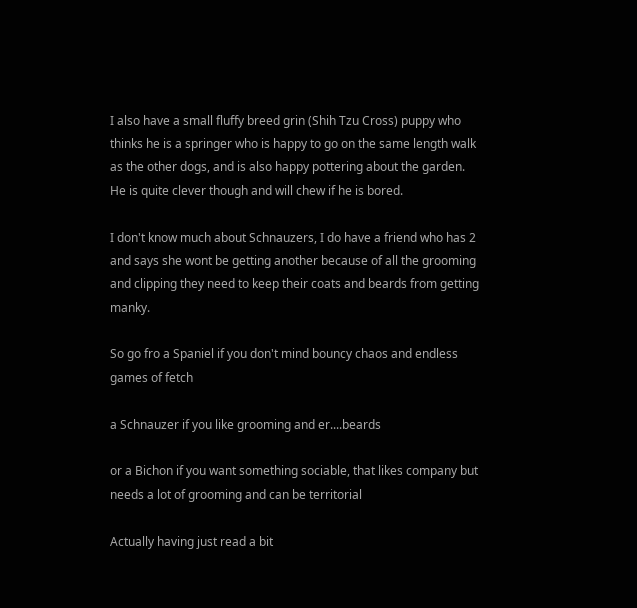I also have a small fluffy breed grin (Shih Tzu Cross) puppy who thinks he is a springer who is happy to go on the same length walk as the other dogs, and is also happy pottering about the garden. He is quite clever though and will chew if he is bored.

I don't know much about Schnauzers, I do have a friend who has 2 and says she wont be getting another because of all the grooming and clipping they need to keep their coats and beards from getting manky.

So go fro a Spaniel if you don't mind bouncy chaos and endless games of fetch

a Schnauzer if you like grooming and er....beards

or a Bichon if you want something sociable, that likes company but needs a lot of grooming and can be territorial

Actually having just read a bit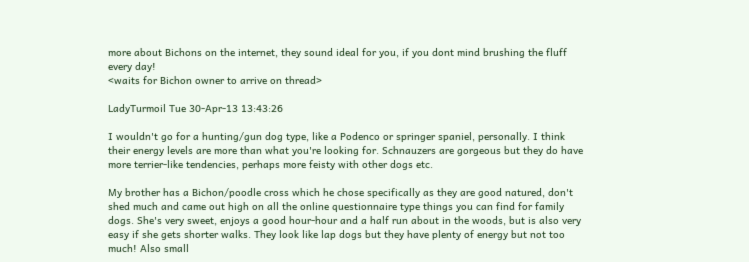more about Bichons on the internet, they sound ideal for you, if you dont mind brushing the fluff every day!
<waits for Bichon owner to arrive on thread>

LadyTurmoil Tue 30-Apr-13 13:43:26

I wouldn't go for a hunting/gun dog type, like a Podenco or springer spaniel, personally. I think their energy levels are more than what you're looking for. Schnauzers are gorgeous but they do have more terrier-like tendencies, perhaps more feisty with other dogs etc.

My brother has a Bichon/poodle cross which he chose specifically as they are good natured, don't shed much and came out high on all the online questionnaire type things you can find for family dogs. She's very sweet, enjoys a good hour-hour and a half run about in the woods, but is also very easy if she gets shorter walks. They look like lap dogs but they have plenty of energy but not too much! Also small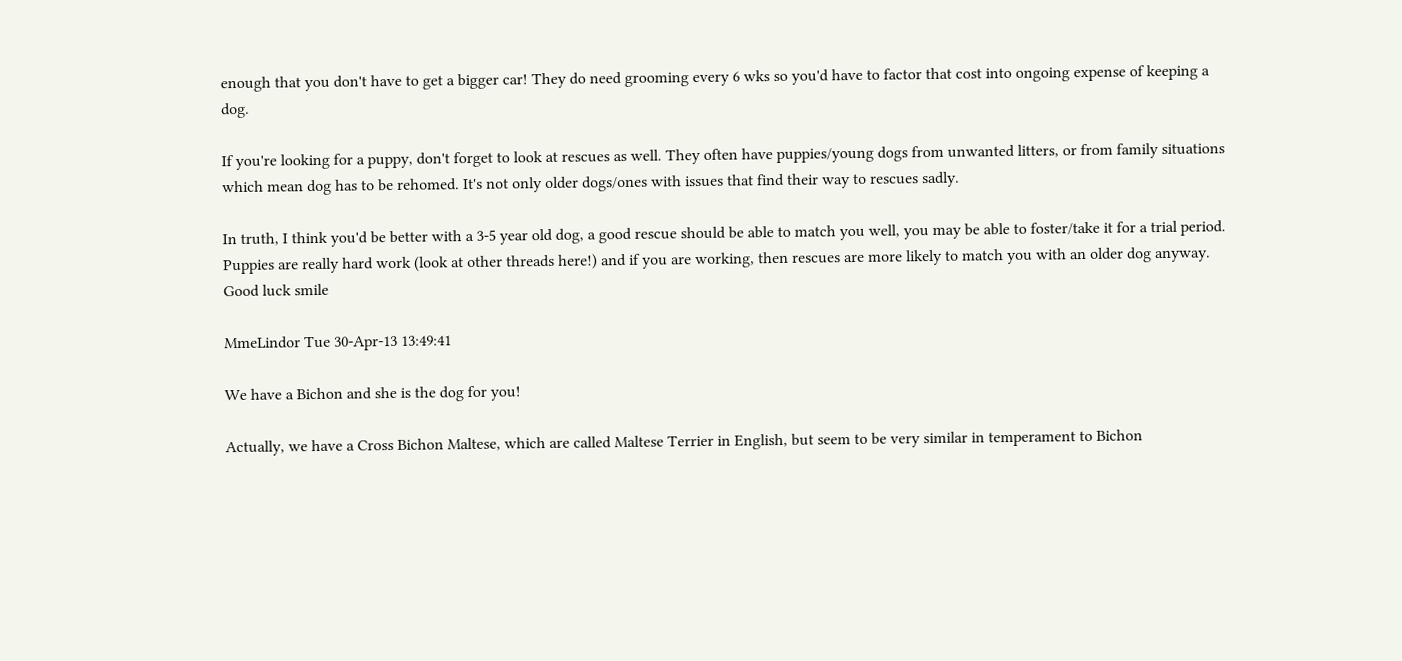enough that you don't have to get a bigger car! They do need grooming every 6 wks so you'd have to factor that cost into ongoing expense of keeping a dog.

If you're looking for a puppy, don't forget to look at rescues as well. They often have puppies/young dogs from unwanted litters, or from family situations which mean dog has to be rehomed. It's not only older dogs/ones with issues that find their way to rescues sadly.

In truth, I think you'd be better with a 3-5 year old dog, a good rescue should be able to match you well, you may be able to foster/take it for a trial period. Puppies are really hard work (look at other threads here!) and if you are working, then rescues are more likely to match you with an older dog anyway. Good luck smile

MmeLindor Tue 30-Apr-13 13:49:41

We have a Bichon and she is the dog for you!

Actually, we have a Cross Bichon Maltese, which are called Maltese Terrier in English, but seem to be very similar in temperament to Bichon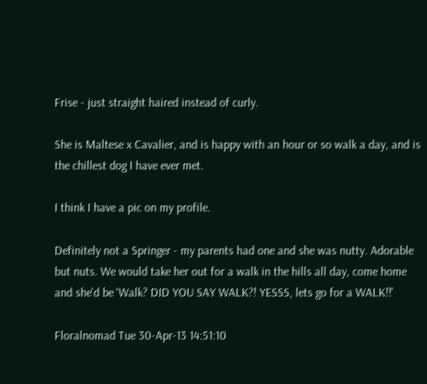Frise - just straight haired instead of curly.

She is Maltese x Cavalier, and is happy with an hour or so walk a day, and is the chillest dog I have ever met.

I think I have a pic on my profile.

Definitely not a Springer - my parents had one and she was nutty. Adorable but nuts. We would take her out for a walk in the hills all day, come home and she'd be 'Walk? DID YOU SAY WALK?! YESSS, lets go for a WALK!!'

Floralnomad Tue 30-Apr-13 14:51:10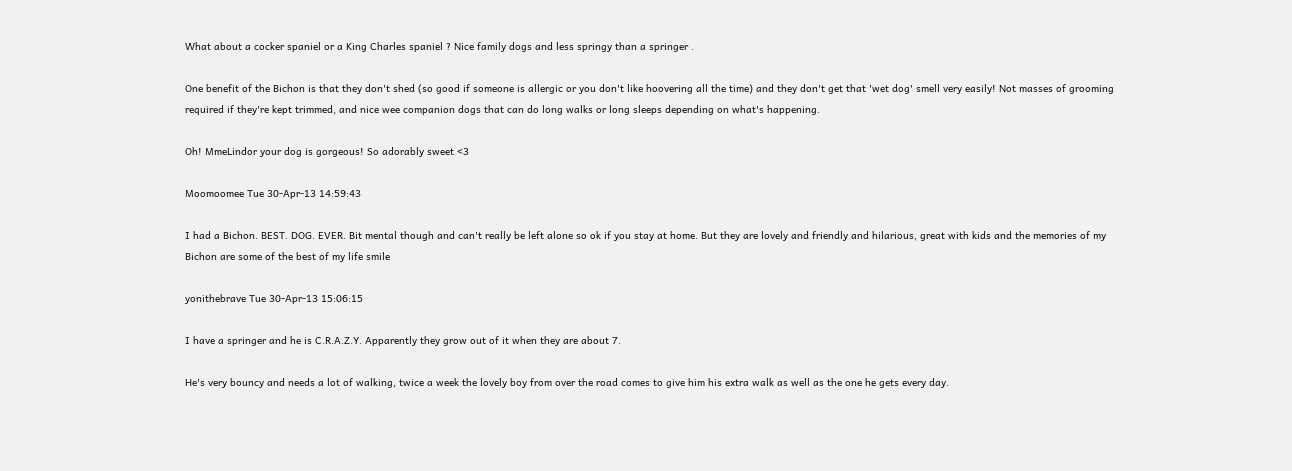What about a cocker spaniel or a King Charles spaniel ? Nice family dogs and less springy than a springer .

One benefit of the Bichon is that they don't shed (so good if someone is allergic or you don't like hoovering all the time) and they don't get that 'wet dog' smell very easily! Not masses of grooming required if they're kept trimmed, and nice wee companion dogs that can do long walks or long sleeps depending on what's happening.

Oh! MmeLindor your dog is gorgeous! So adorably sweet <3

Moomoomee Tue 30-Apr-13 14:59:43

I had a Bichon. BEST. DOG. EVER. Bit mental though and can't really be left alone so ok if you stay at home. But they are lovely and friendly and hilarious, great with kids and the memories of my Bichon are some of the best of my life smile

yonithebrave Tue 30-Apr-13 15:06:15

I have a springer and he is C.R.A.Z.Y. Apparently they grow out of it when they are about 7.

He's very bouncy and needs a lot of walking, twice a week the lovely boy from over the road comes to give him his extra walk as well as the one he gets every day.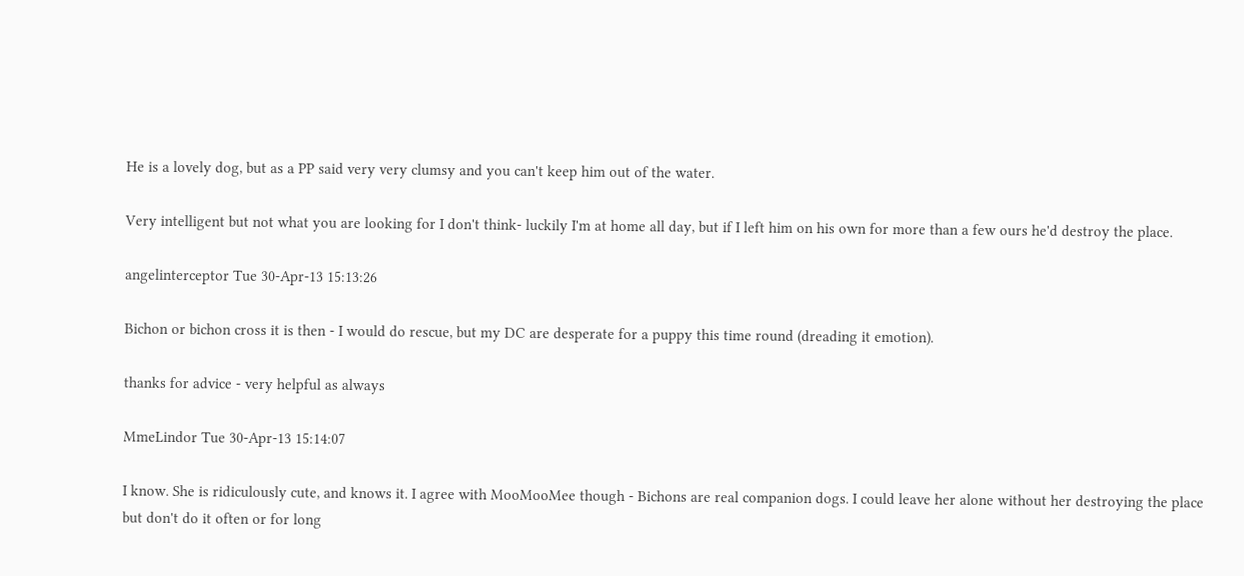He is a lovely dog, but as a PP said very very clumsy and you can't keep him out of the water.

Very intelligent but not what you are looking for I don't think- luckily I'm at home all day, but if I left him on his own for more than a few ours he'd destroy the place.

angelinterceptor Tue 30-Apr-13 15:13:26

Bichon or bichon cross it is then - I would do rescue, but my DC are desperate for a puppy this time round (dreading it emotion).

thanks for advice - very helpful as always

MmeLindor Tue 30-Apr-13 15:14:07

I know. She is ridiculously cute, and knows it. I agree with MooMooMee though - Bichons are real companion dogs. I could leave her alone without her destroying the place but don't do it often or for long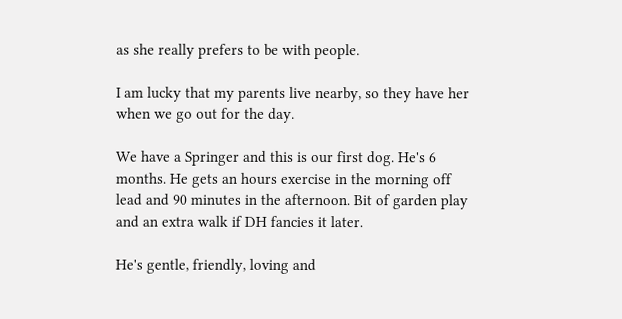as she really prefers to be with people.

I am lucky that my parents live nearby, so they have her when we go out for the day.

We have a Springer and this is our first dog. He's 6 months. He gets an hours exercise in the morning off lead and 90 minutes in the afternoon. Bit of garden play and an extra walk if DH fancies it later.

He's gentle, friendly, loving and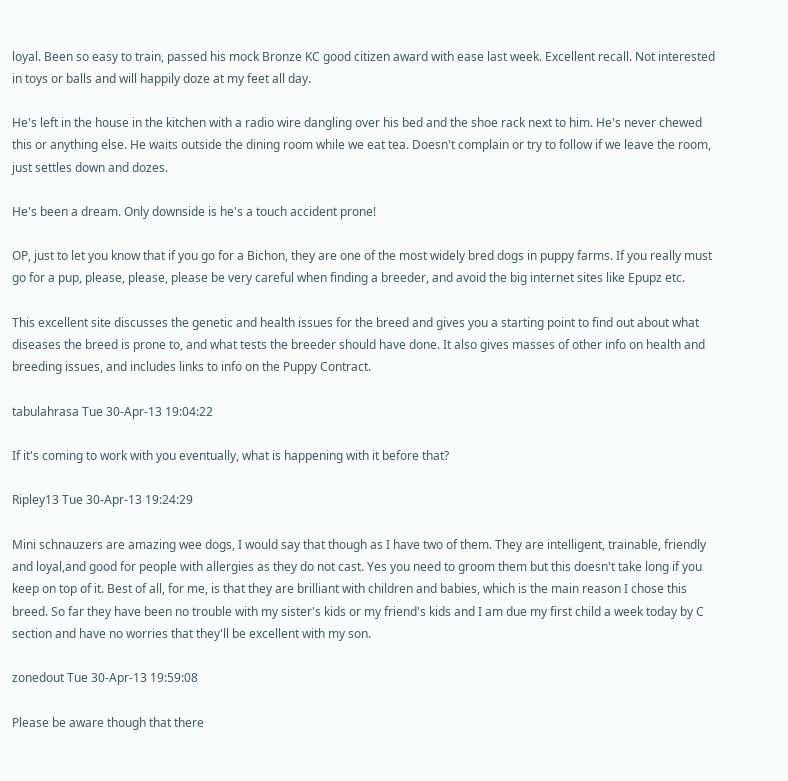loyal. Been so easy to train, passed his mock Bronze KC good citizen award with ease last week. Excellent recall. Not interested in toys or balls and will happily doze at my feet all day.

He's left in the house in the kitchen with a radio wire dangling over his bed and the shoe rack next to him. He's never chewed this or anything else. He waits outside the dining room while we eat tea. Doesn't complain or try to follow if we leave the room, just settles down and dozes.

He's been a dream. Only downside is he's a touch accident prone!

OP, just to let you know that if you go for a Bichon, they are one of the most widely bred dogs in puppy farms. If you really must go for a pup, please, please, please be very careful when finding a breeder, and avoid the big internet sites like Epupz etc.

This excellent site discusses the genetic and health issues for the breed and gives you a starting point to find out about what diseases the breed is prone to, and what tests the breeder should have done. It also gives masses of other info on health and breeding issues, and includes links to info on the Puppy Contract.

tabulahrasa Tue 30-Apr-13 19:04:22

If it's coming to work with you eventually, what is happening with it before that?

Ripley13 Tue 30-Apr-13 19:24:29

Mini schnauzers are amazing wee dogs, I would say that though as I have two of them. They are intelligent, trainable, friendly and loyal,and good for people with allergies as they do not cast. Yes you need to groom them but this doesn't take long if you keep on top of it. Best of all, for me, is that they are brilliant with children and babies, which is the main reason I chose this breed. So far they have been no trouble with my sister's kids or my friend's kids and I am due my first child a week today by C section and have no worries that they'll be excellent with my son.

zonedout Tue 30-Apr-13 19:59:08

Please be aware though that there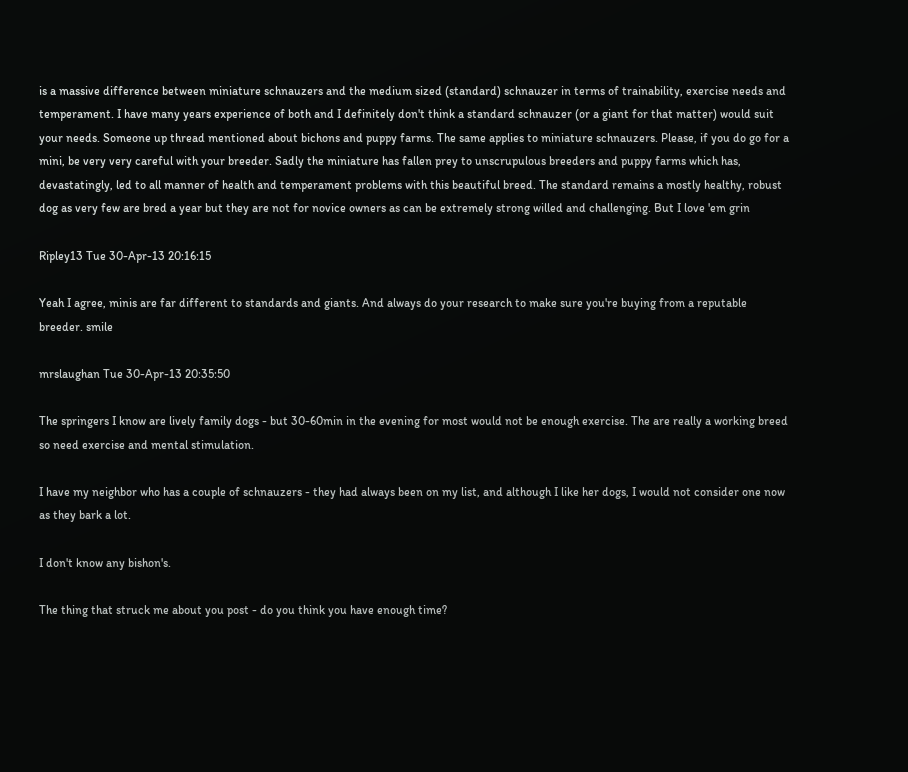is a massive difference between miniature schnauzers and the medium sized (standard) schnauzer in terms of trainability, exercise needs and temperament. I have many years experience of both and I definitely don't think a standard schnauzer (or a giant for that matter) would suit your needs. Someone up thread mentioned about bichons and puppy farms. The same applies to miniature schnauzers. Please, if you do go for a mini, be very very careful with your breeder. Sadly the miniature has fallen prey to unscrupulous breeders and puppy farms which has, devastatingly, led to all manner of health and temperament problems with this beautiful breed. The standard remains a mostly healthy, robust dog as very few are bred a year but they are not for novice owners as can be extremely strong willed and challenging. But I love 'em grin

Ripley13 Tue 30-Apr-13 20:16:15

Yeah I agree, minis are far different to standards and giants. And always do your research to make sure you're buying from a reputable breeder. smile

mrslaughan Tue 30-Apr-13 20:35:50

The springers I know are lively family dogs - but 30-60min in the evening for most would not be enough exercise. The are really a working breed so need exercise and mental stimulation.

I have my neighbor who has a couple of schnauzers - they had always been on my list, and although I like her dogs, I would not consider one now as they bark a lot.

I don't know any bishon's.

The thing that struck me about you post - do you think you have enough time?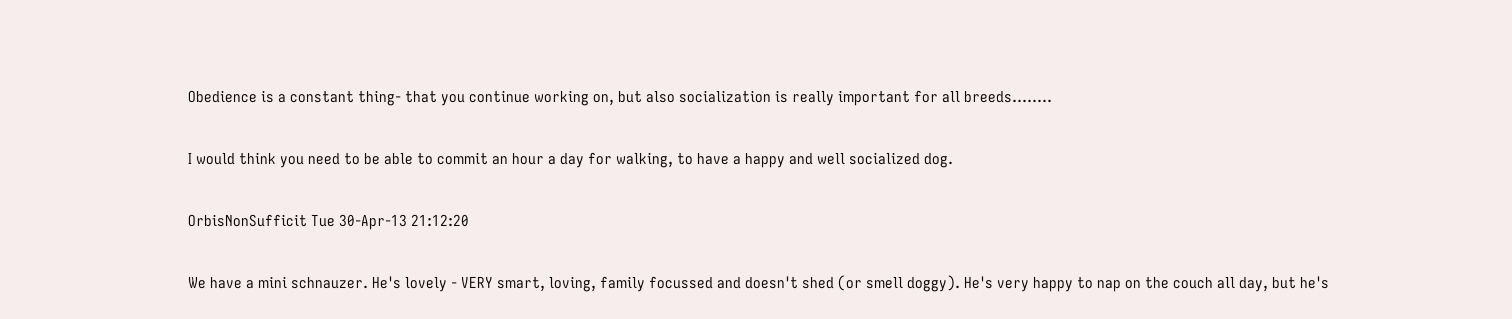Obedience is a constant thing- that you continue working on, but also socialization is really important for all breeds........

I would think you need to be able to commit an hour a day for walking, to have a happy and well socialized dog.

OrbisNonSufficit Tue 30-Apr-13 21:12:20

We have a mini schnauzer. He's lovely - VERY smart, loving, family focussed and doesn't shed (or smell doggy). He's very happy to nap on the couch all day, but he's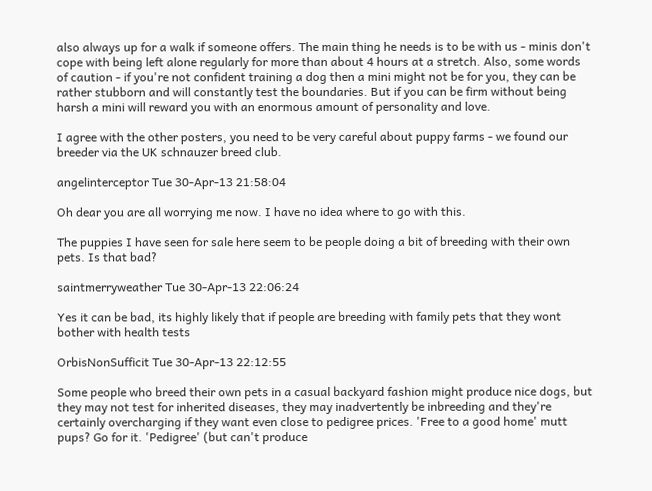also always up for a walk if someone offers. The main thing he needs is to be with us - minis don't cope with being left alone regularly for more than about 4 hours at a stretch. Also, some words of caution - if you're not confident training a dog then a mini might not be for you, they can be rather stubborn and will constantly test the boundaries. But if you can be firm without being harsh a mini will reward you with an enormous amount of personality and love.

I agree with the other posters, you need to be very careful about puppy farms - we found our breeder via the UK schnauzer breed club.

angelinterceptor Tue 30-Apr-13 21:58:04

Oh dear you are all worrying me now. I have no idea where to go with this.

The puppies I have seen for sale here seem to be people doing a bit of breeding with their own pets. Is that bad?

saintmerryweather Tue 30-Apr-13 22:06:24

Yes it can be bad, its highly likely that if people are breeding with family pets that they wont bother with health tests

OrbisNonSufficit Tue 30-Apr-13 22:12:55

Some people who breed their own pets in a casual backyard fashion might produce nice dogs, but they may not test for inherited diseases, they may inadvertently be inbreeding and they're certainly overcharging if they want even close to pedigree prices. 'Free to a good home' mutt pups? Go for it. 'Pedigree' (but can't produce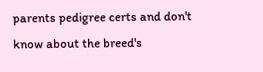parents pedigree certs and don't know about the breed's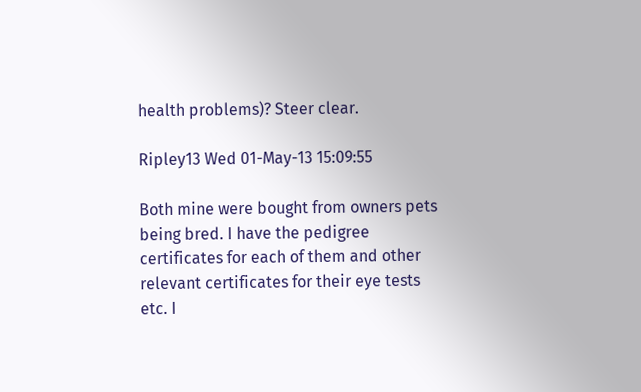health problems)? Steer clear.

Ripley13 Wed 01-May-13 15:09:55

Both mine were bought from owners pets being bred. I have the pedigree certificates for each of them and other relevant certificates for their eye tests etc. I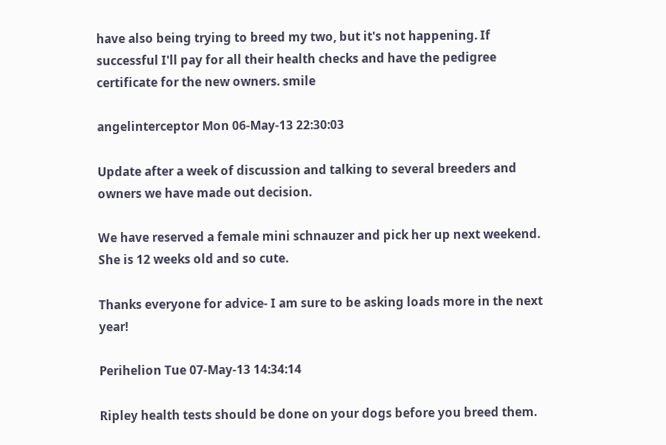have also being trying to breed my two, but it's not happening. If successful I'll pay for all their health checks and have the pedigree certificate for the new owners. smile

angelinterceptor Mon 06-May-13 22:30:03

Update after a week of discussion and talking to several breeders and owners we have made out decision.

We have reserved a female mini schnauzer and pick her up next weekend. She is 12 weeks old and so cute.

Thanks everyone for advice- I am sure to be asking loads more in the next year!

Perihelion Tue 07-May-13 14:34:14

Ripley health tests should be done on your dogs before you breed them.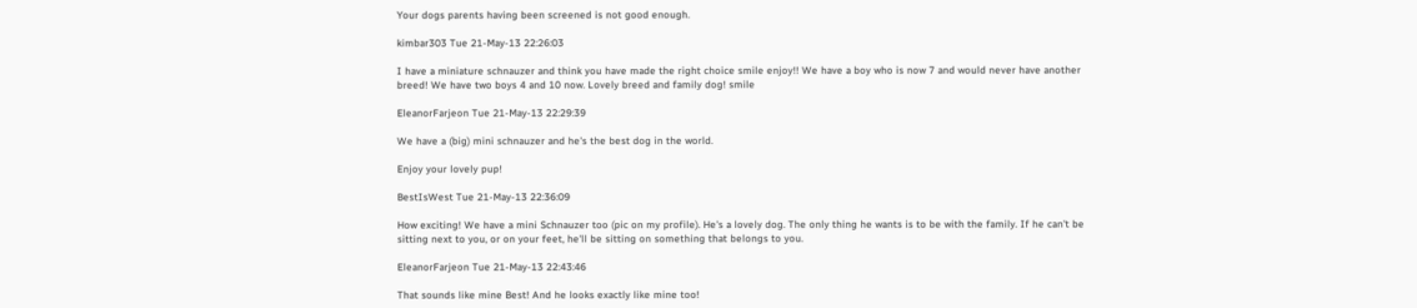Your dogs parents having been screened is not good enough.

kimbar303 Tue 21-May-13 22:26:03

I have a miniature schnauzer and think you have made the right choice smile enjoy!! We have a boy who is now 7 and would never have another breed! We have two boys 4 and 10 now. Lovely breed and family dog! smile

EleanorFarjeon Tue 21-May-13 22:29:39

We have a (big) mini schnauzer and he's the best dog in the world.

Enjoy your lovely pup!

BestIsWest Tue 21-May-13 22:36:09

How exciting! We have a mini Schnauzer too (pic on my profile). He's a lovely dog. The only thing he wants is to be with the family. If he can't be sitting next to you, or on your feet, he'll be sitting on something that belongs to you.

EleanorFarjeon Tue 21-May-13 22:43:46

That sounds like mine Best! And he looks exactly like mine too!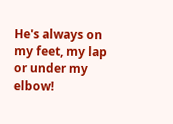He's always on my feet, my lap or under my elbow!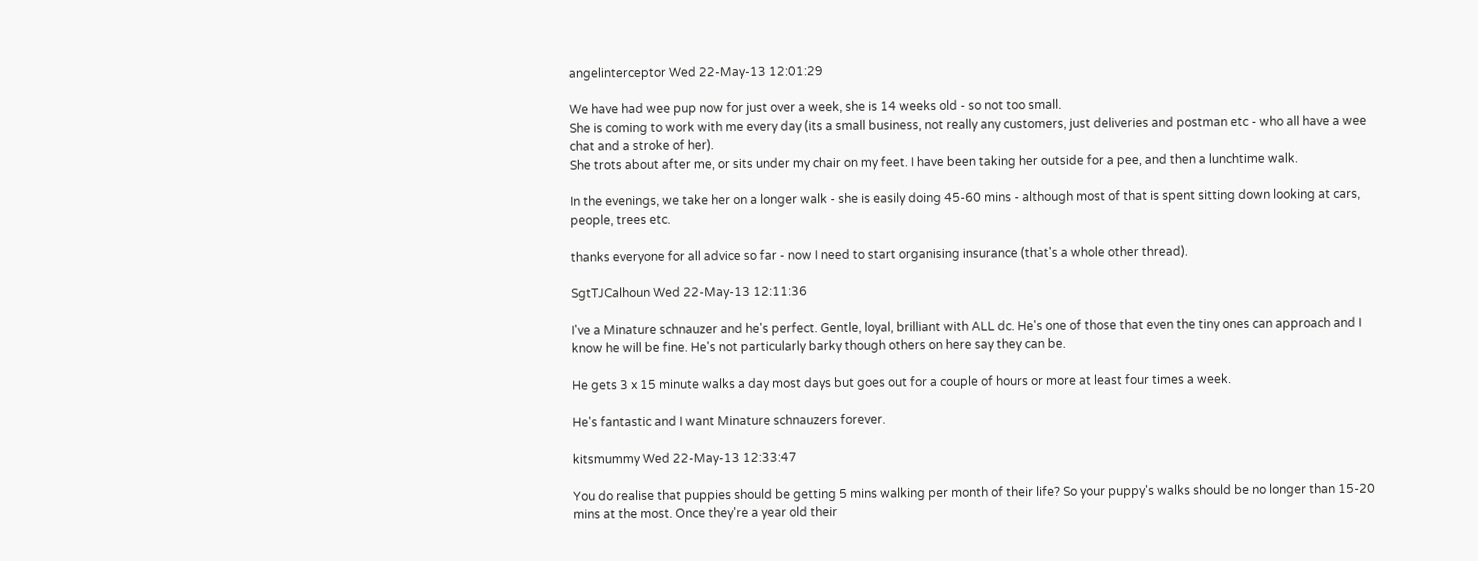angelinterceptor Wed 22-May-13 12:01:29

We have had wee pup now for just over a week, she is 14 weeks old - so not too small.
She is coming to work with me every day (its a small business, not really any customers, just deliveries and postman etc - who all have a wee chat and a stroke of her).
She trots about after me, or sits under my chair on my feet. I have been taking her outside for a pee, and then a lunchtime walk.

In the evenings, we take her on a longer walk - she is easily doing 45-60 mins - although most of that is spent sitting down looking at cars, people, trees etc.

thanks everyone for all advice so far - now I need to start organising insurance (that's a whole other thread).

SgtTJCalhoun Wed 22-May-13 12:11:36

I've a Minature schnauzer and he's perfect. Gentle, loyal, brilliant with ALL dc. He's one of those that even the tiny ones can approach and I know he will be fine. He's not particularly barky though others on here say they can be.

He gets 3 x 15 minute walks a day most days but goes out for a couple of hours or more at least four times a week.

He's fantastic and I want Minature schnauzers forever.

kitsmummy Wed 22-May-13 12:33:47

You do realise that puppies should be getting 5 mins walking per month of their life? So your puppy's walks should be no longer than 15-20 mins at the most. Once they're a year old their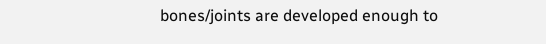bones/joints are developed enough to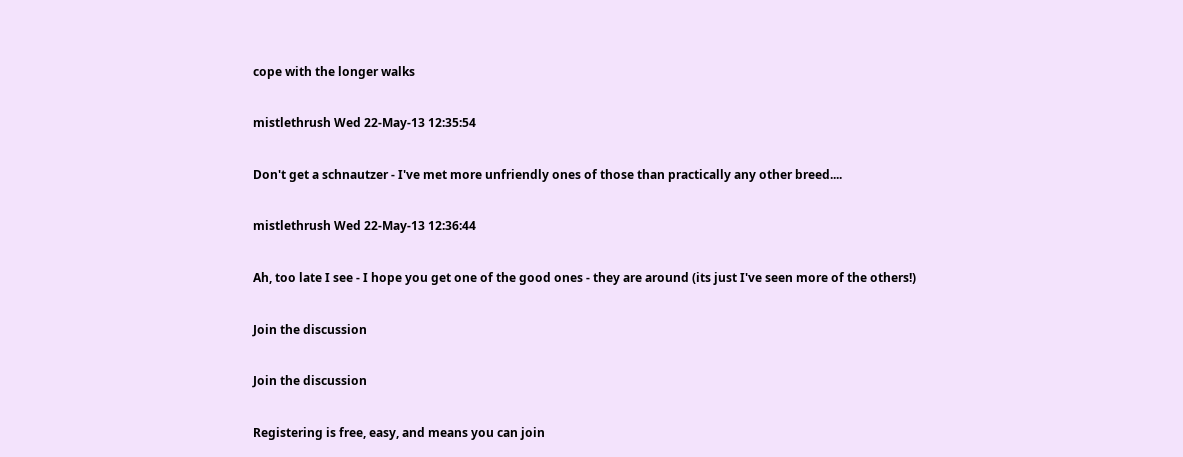cope with the longer walks

mistlethrush Wed 22-May-13 12:35:54

Don't get a schnautzer - I've met more unfriendly ones of those than practically any other breed....

mistlethrush Wed 22-May-13 12:36:44

Ah, too late I see - I hope you get one of the good ones - they are around (its just I've seen more of the others!)

Join the discussion

Join the discussion

Registering is free, easy, and means you can join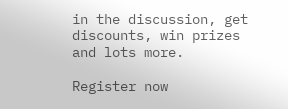in the discussion, get discounts, win prizes and lots more.

Register now